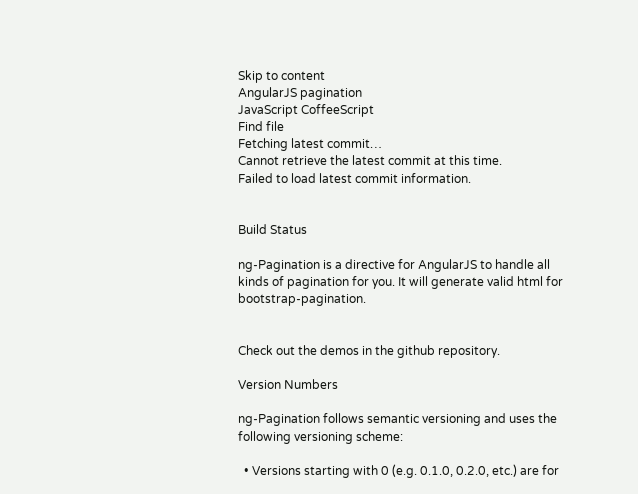Skip to content
AngularJS pagination
JavaScript CoffeeScript
Find file
Fetching latest commit…
Cannot retrieve the latest commit at this time.
Failed to load latest commit information.


Build Status

ng-Pagination is a directive for AngularJS to handle all kinds of pagination for you. It will generate valid html for bootstrap-pagination.


Check out the demos in the github repository.

Version Numbers

ng-Pagination follows semantic versioning and uses the following versioning scheme:

  • Versions starting with 0 (e.g. 0.1.0, 0.2.0, etc.) are for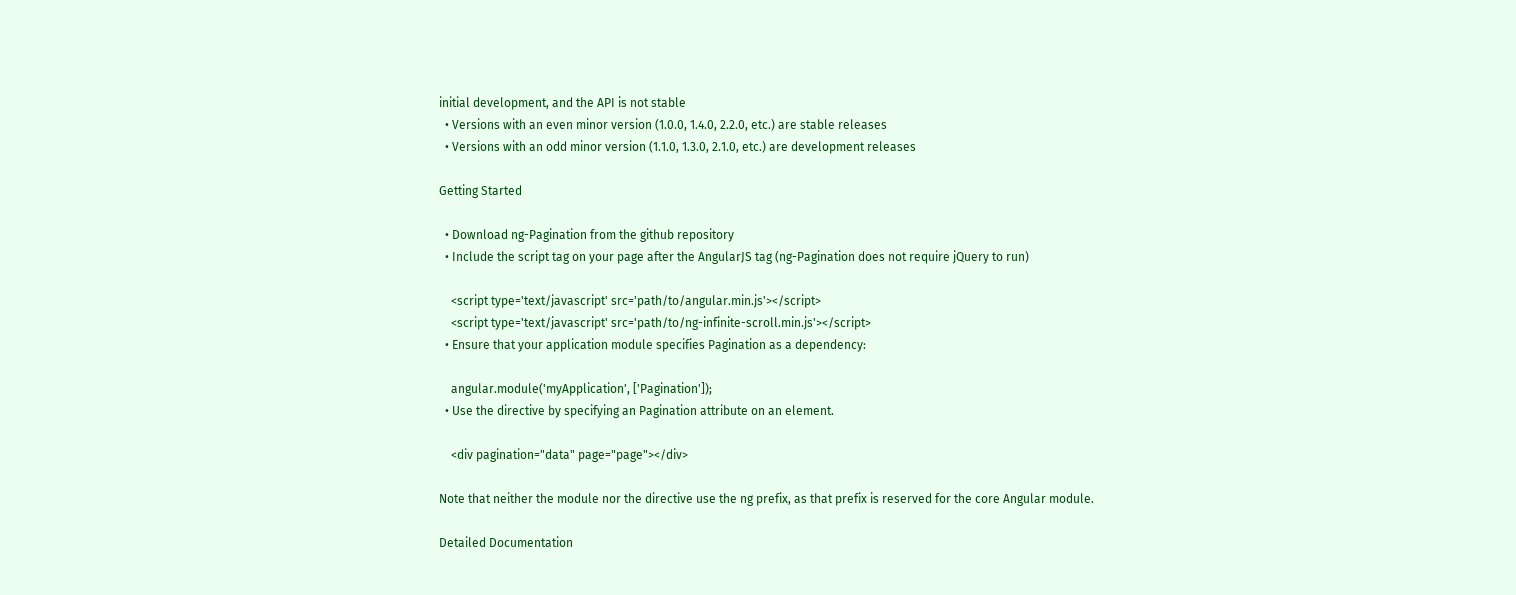initial development, and the API is not stable
  • Versions with an even minor version (1.0.0, 1.4.0, 2.2.0, etc.) are stable releases
  • Versions with an odd minor version (1.1.0, 1.3.0, 2.1.0, etc.) are development releases

Getting Started

  • Download ng-Pagination from the github repository
  • Include the script tag on your page after the AngularJS tag (ng-Pagination does not require jQuery to run)

    <script type='text/javascript' src='path/to/angular.min.js'></script>
    <script type='text/javascript' src='path/to/ng-infinite-scroll.min.js'></script>
  • Ensure that your application module specifies Pagination as a dependency:

    angular.module('myApplication', ['Pagination']);
  • Use the directive by specifying an Pagination attribute on an element.

    <div pagination="data" page="page"></div>

Note that neither the module nor the directive use the ng prefix, as that prefix is reserved for the core Angular module.

Detailed Documentation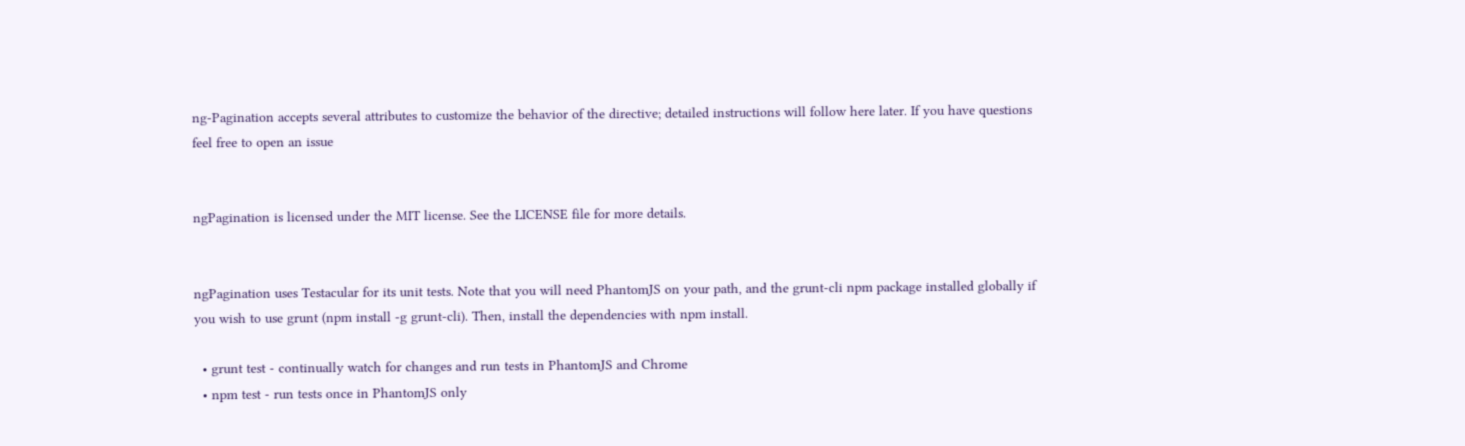ng-Pagination accepts several attributes to customize the behavior of the directive; detailed instructions will follow here later. If you have questions feel free to open an issue


ngPagination is licensed under the MIT license. See the LICENSE file for more details.


ngPagination uses Testacular for its unit tests. Note that you will need PhantomJS on your path, and the grunt-cli npm package installed globally if you wish to use grunt (npm install -g grunt-cli). Then, install the dependencies with npm install.

  • grunt test - continually watch for changes and run tests in PhantomJS and Chrome
  • npm test - run tests once in PhantomJS only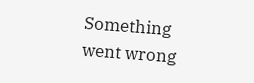Something went wrong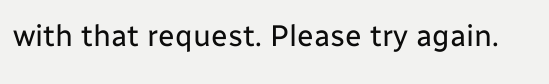with that request. Please try again.